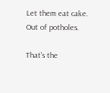Let them eat cake. Out of potholes.

That's the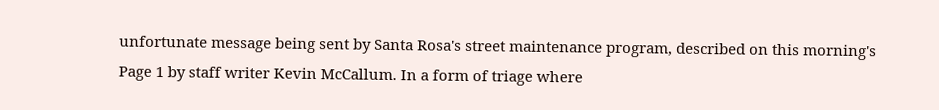unfortunate message being sent by Santa Rosa's street maintenance program, described on this morning's Page 1 by staff writer Kevin McCallum. In a form of triage where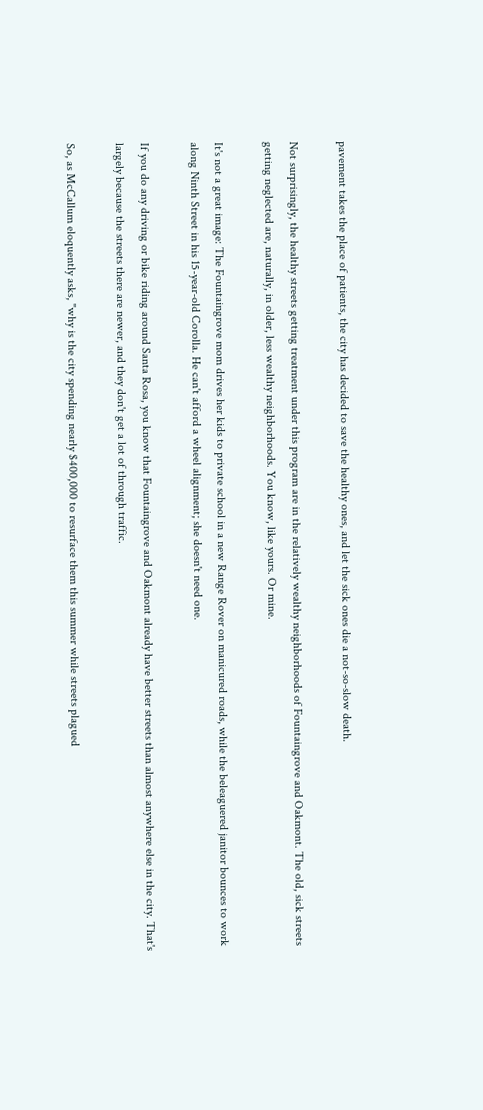pavement takes the place of patients, the city has decided to save the healthy ones, and let the sick ones die a not-so-slow death.

Not surprisingly, the healthy streets getting treatment under this program are in the relatively wealthy neighborhoods of Fountaingrove and Oakmont. The old, sick streets getting neglected are, naturally, in older, less wealthy neighborhoods. You know, like yours. Or mine.

It's not a great image: The Fountaingrove mom drives her kids to private school in a new Range Rover on manicured roads, while the beleaguered janitor bounces to work along Ninth Street in his 15-year-old Corolla. He can't afford a wheel alignment; she doesn't need one.

If you do any driving or bike riding around Santa Rosa, you know that Fountaingrove and Oakmont already have better streets than almost anywhere else in the city. That's largely because the streets there are newer, and they don't get a lot of through traffic.

So, as McCallum eloquently asks, "why is the city spending nearly $400,000 to resurface them this summer while streets plagued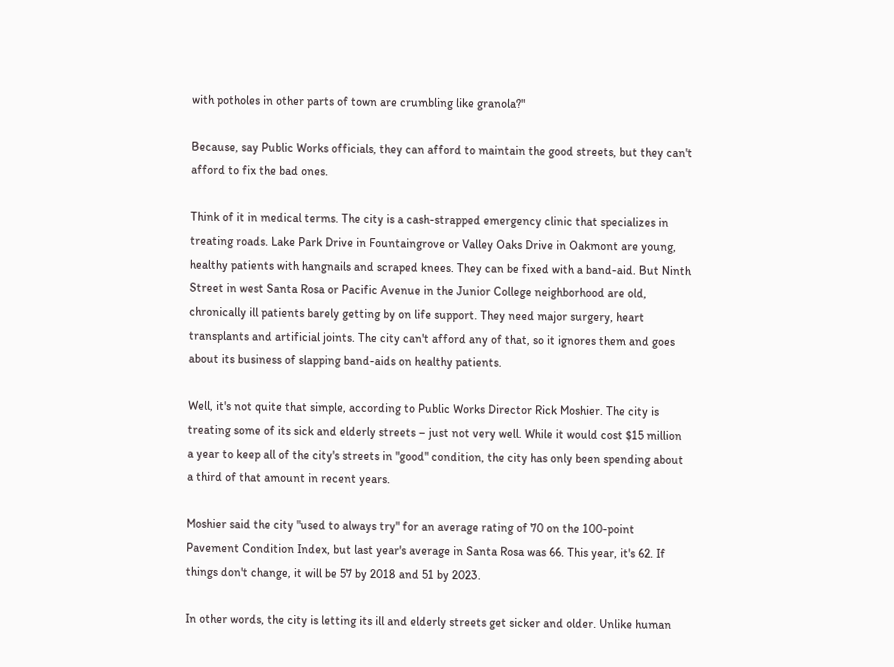with potholes in other parts of town are crumbling like granola?"

Because, say Public Works officials, they can afford to maintain the good streets, but they can't afford to fix the bad ones.

Think of it in medical terms. The city is a cash-strapped emergency clinic that specializes in treating roads. Lake Park Drive in Fountaingrove or Valley Oaks Drive in Oakmont are young, healthy patients with hangnails and scraped knees. They can be fixed with a band-aid. But Ninth Street in west Santa Rosa or Pacific Avenue in the Junior College neighborhood are old, chronically ill patients barely getting by on life support. They need major surgery, heart transplants and artificial joints. The city can't afford any of that, so it ignores them and goes about its business of slapping band-aids on healthy patients.

Well, it's not quite that simple, according to Public Works Director Rick Moshier. The city is treating some of its sick and elderly streets – just not very well. While it would cost $15 million a year to keep all of the city's streets in "good" condition, the city has only been spending about a third of that amount in recent years.

Moshier said the city "used to always try" for an average rating of 70 on the 100-point Pavement Condition Index, but last year's average in Santa Rosa was 66. This year, it's 62. If things don't change, it will be 57 by 2018 and 51 by 2023.

In other words, the city is letting its ill and elderly streets get sicker and older. Unlike human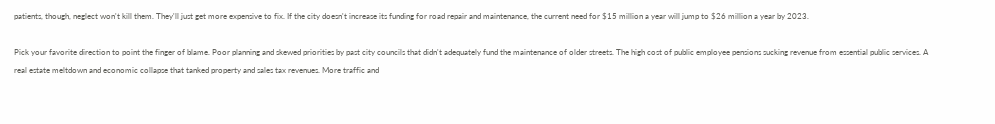patients, though, neglect won't kill them. They'll just get more expensive to fix. If the city doesn't increase its funding for road repair and maintenance, the current need for $15 million a year will jump to $26 million a year by 2023.

Pick your favorite direction to point the finger of blame. Poor planning and skewed priorities by past city councils that didn't adequately fund the maintenance of older streets. The high cost of public employee pensions sucking revenue from essential public services. A real estate meltdown and economic collapse that tanked property and sales tax revenues. More traffic and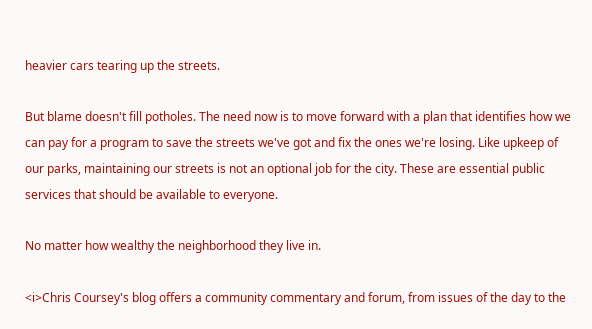heavier cars tearing up the streets.

But blame doesn't fill potholes. The need now is to move forward with a plan that identifies how we can pay for a program to save the streets we've got and fix the ones we're losing. Like upkeep of our parks, maintaining our streets is not an optional job for the city. These are essential public services that should be available to everyone.

No matter how wealthy the neighborhood they live in.

<i>Chris Coursey's blog offers a community commentary and forum, from issues of the day to the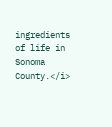ingredients of life in Sonoma County.</i>